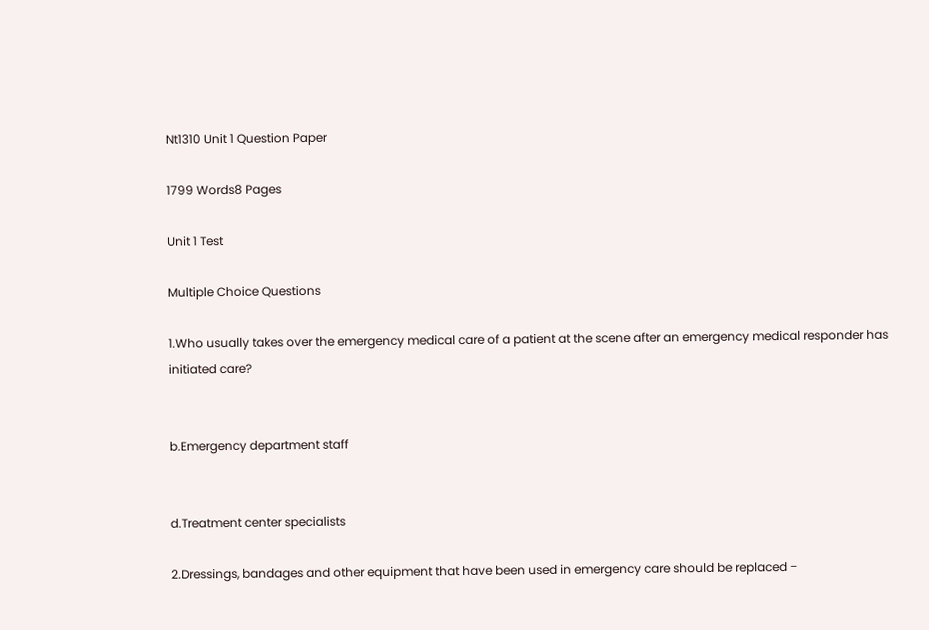Nt1310 Unit 1 Question Paper

1799 Words8 Pages

Unit 1 Test

Multiple Choice Questions

1.Who usually takes over the emergency medical care of a patient at the scene after an emergency medical responder has initiated care?


b.Emergency department staff


d.Treatment center specialists

2.Dressings, bandages and other equipment that have been used in emergency care should be replaced −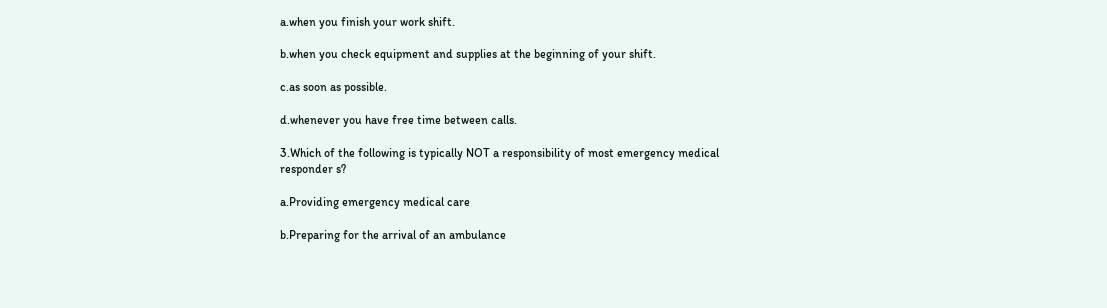a.when you finish your work shift.

b.when you check equipment and supplies at the beginning of your shift.

c.as soon as possible.

d.whenever you have free time between calls.

3.Which of the following is typically NOT a responsibility of most emergency medical responder s?

a.Providing emergency medical care

b.Preparing for the arrival of an ambulance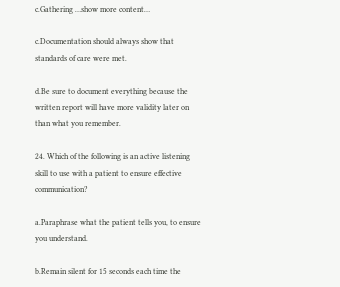c.Gathering …show more content…

c.Documentation should always show that standards of care were met.

d.Be sure to document everything because the written report will have more validity later on than what you remember.

24. Which of the following is an active listening skill to use with a patient to ensure effective communication?

a.Paraphrase what the patient tells you, to ensure you understand.

b.Remain silent for 15 seconds each time the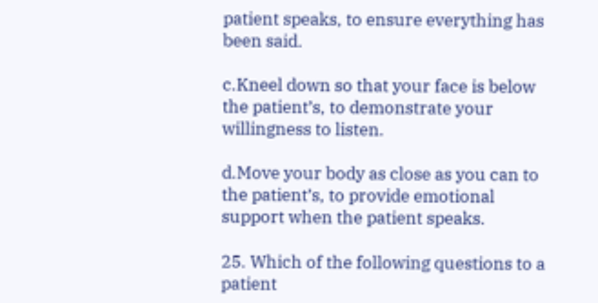patient speaks, to ensure everything has been said.

c.Kneel down so that your face is below the patient’s, to demonstrate your willingness to listen.

d.Move your body as close as you can to the patient’s, to provide emotional support when the patient speaks.

25. Which of the following questions to a patient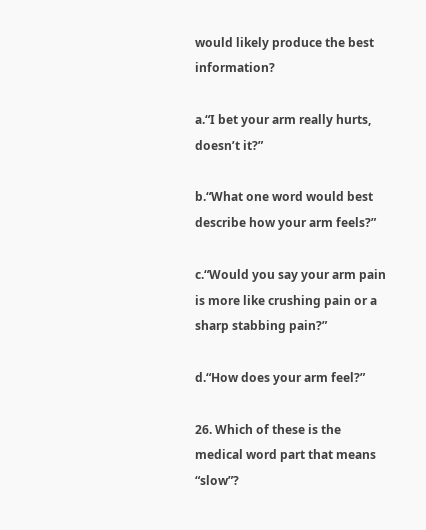would likely produce the best information?

a.“I bet your arm really hurts, doesn’t it?”

b.“What one word would best describe how your arm feels?”

c.“Would you say your arm pain is more like crushing pain or a sharp stabbing pain?”

d.“How does your arm feel?”

26. Which of these is the medical word part that means “slow”?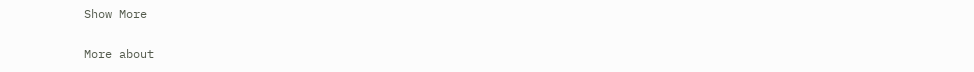Show More

More about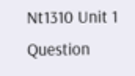Nt1310 Unit 1 Question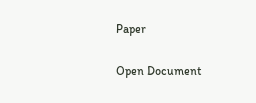Paper

Open Document